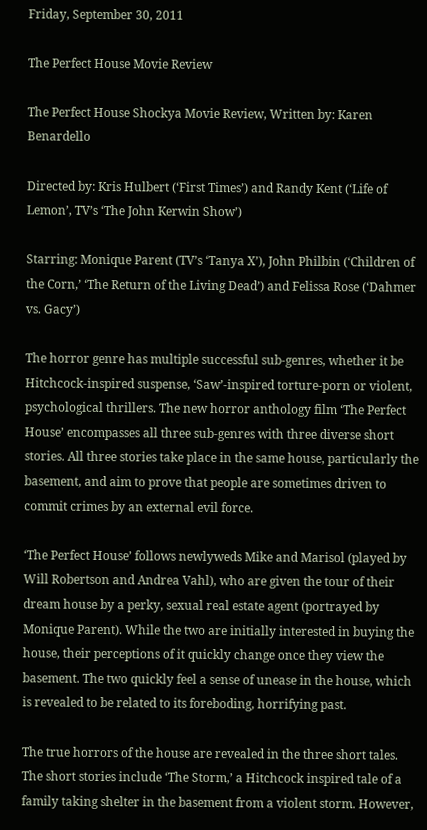Friday, September 30, 2011

The Perfect House Movie Review

The Perfect House Shockya Movie Review, Written by: Karen Benardello

Directed by: Kris Hulbert (‘First Times’) and Randy Kent (‘Life of Lemon’, TV’s ‘The John Kerwin Show’)

Starring: Monique Parent (TV’s ‘Tanya X’), John Philbin (‘Children of the Corn,’ ‘The Return of the Living Dead’) and Felissa Rose (‘Dahmer vs. Gacy’)

The horror genre has multiple successful sub-genres, whether it be Hitchcock-inspired suspense, ‘Saw’-inspired torture-porn or violent, psychological thrillers. The new horror anthology film ‘The Perfect House’ encompasses all three sub-genres with three diverse short stories. All three stories take place in the same house, particularly the basement, and aim to prove that people are sometimes driven to commit crimes by an external evil force.

‘The Perfect House’ follows newlyweds Mike and Marisol (played by Will Robertson and Andrea Vahl), who are given the tour of their dream house by a perky, sexual real estate agent (portrayed by Monique Parent). While the two are initially interested in buying the house, their perceptions of it quickly change once they view the basement. The two quickly feel a sense of unease in the house, which is revealed to be related to its foreboding, horrifying past.

The true horrors of the house are revealed in the three short tales. The short stories include ‘The Storm,’ a Hitchcock inspired tale of a family taking shelter in the basement from a violent storm. However,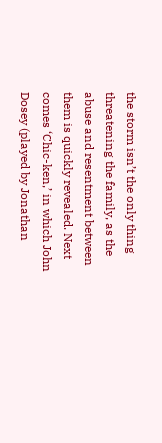the storm isn’t the only thing threatening the family, as the abuse and resentment between them is quickly revealed. Next comes ‘Chic-ken,’ in which John Dosey (played by Jonathan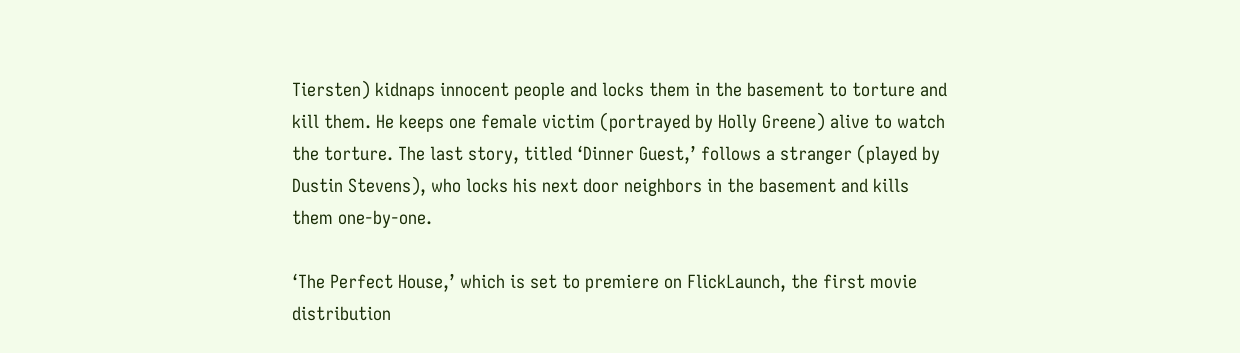Tiersten) kidnaps innocent people and locks them in the basement to torture and kill them. He keeps one female victim (portrayed by Holly Greene) alive to watch the torture. The last story, titled ‘Dinner Guest,’ follows a stranger (played by Dustin Stevens), who locks his next door neighbors in the basement and kills them one-by-one.

‘The Perfect House,’ which is set to premiere on FlickLaunch, the first movie distribution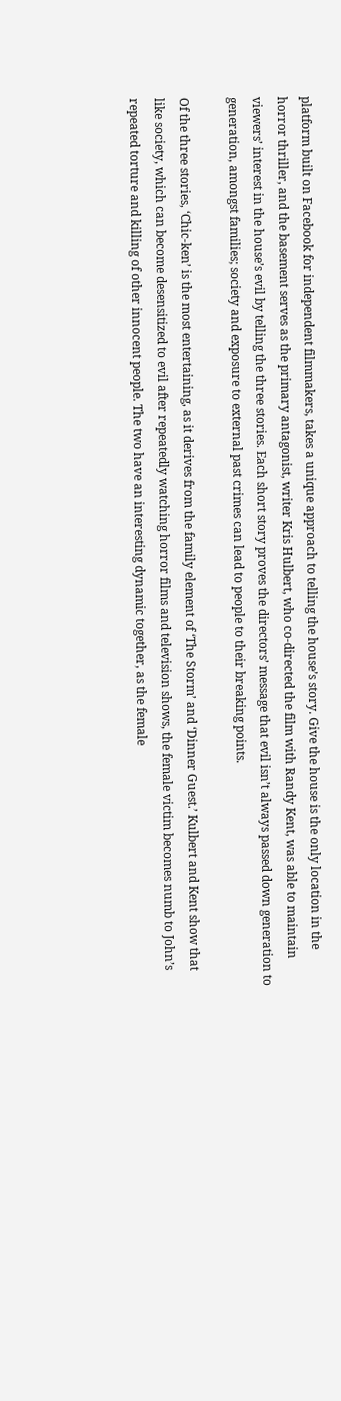platform built on Facebook for independent filmmakers, takes a unique approach to telling the house’s story. Give the house is the only location in the horror thriller, and the basement serves as the primary antagonist, writer Kris Hulbert, who co-directed the film with Randy Kent, was able to maintain viewers’ interest in the house’s evil by telling the three stories. Each short story proves the directors’ message that evil isn’t always passed down generation to generation, amongst families; society and exposure to external past crimes can lead to people to their breaking points.

Of the three stories, ‘Chic-ken’ is the most entertaining, as it derives from the family element of ‘The Storm’ and ‘Dinner Guest.’ Kulbert and Kent show that like society, which can become desensitized to evil after repeatedly watching horror films and television shows, the female victim becomes numb to John’s repeated torture and killing of other innocent people. The two have an interesting dynamic together, as the female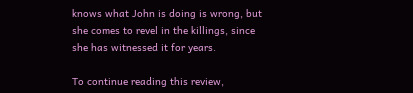knows what John is doing is wrong, but she comes to revel in the killings, since she has witnessed it for years.

To continue reading this review,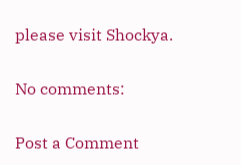please visit Shockya.

No comments:

Post a Comment